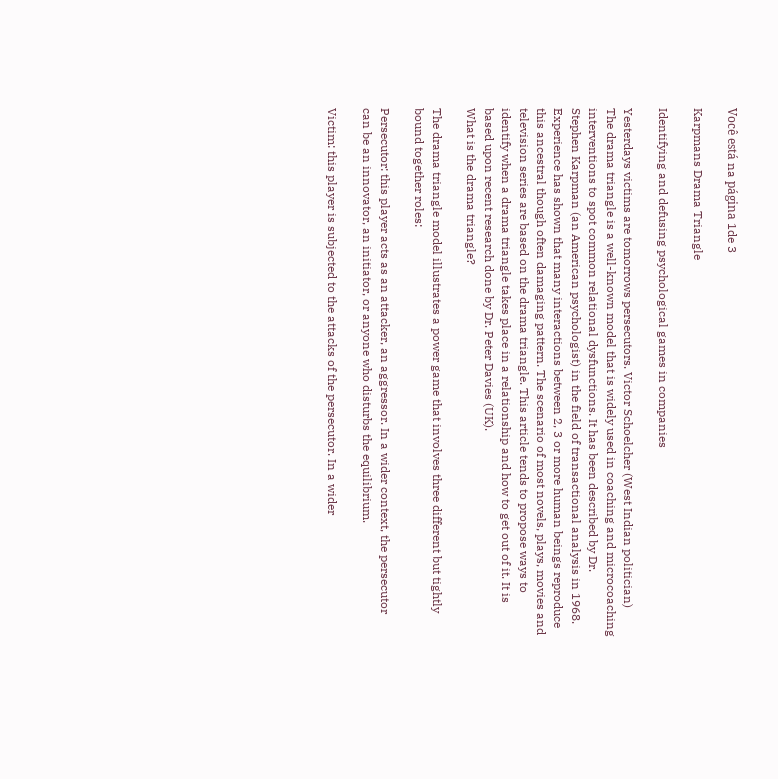Você está na página 1de 3

Karpmans Drama Triangle

Identifying and defusing psychological games in companies

Yesterdays victims are tomorrows persecutors. Victor Schoelcher (West Indian politician)
The drama triangle is a well-known model that is widely used in coaching and microcoaching interventions to spot common relational dysfunctions. It has been described by Dr.
Stephen Karpman (an American psychologist) in the field of transactional analysis in 1968.
Experience has shown that many interactions between 2, 3 or more human beings reproduce
this ancestral though often damaging pattern. The scenario of most novels, plays, movies and
television series are based on the drama triangle. This article tends to propose ways to
identify when a drama triangle takes place in a relationship and how to get out of it. It is
based upon recent research done by Dr. Peter Davies (UK).
What is the drama triangle?

The drama triangle model illustrates a power game that involves three different but tightly
bound together roles:

Persecutor: this player acts as an attacker, an aggressor. In a wider context, the persecutor
can be an innovator, an initiator, or anyone who disturbs the equilibrium.

Victim: this player is subjected to the attacks of the persecutor. In a wider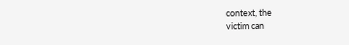context, the
victim can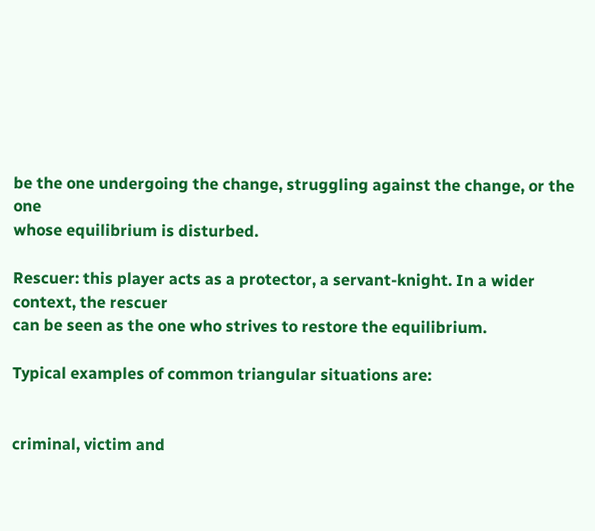be the one undergoing the change, struggling against the change, or the one
whose equilibrium is disturbed.

Rescuer: this player acts as a protector, a servant-knight. In a wider context, the rescuer
can be seen as the one who strives to restore the equilibrium.

Typical examples of common triangular situations are:


criminal, victim and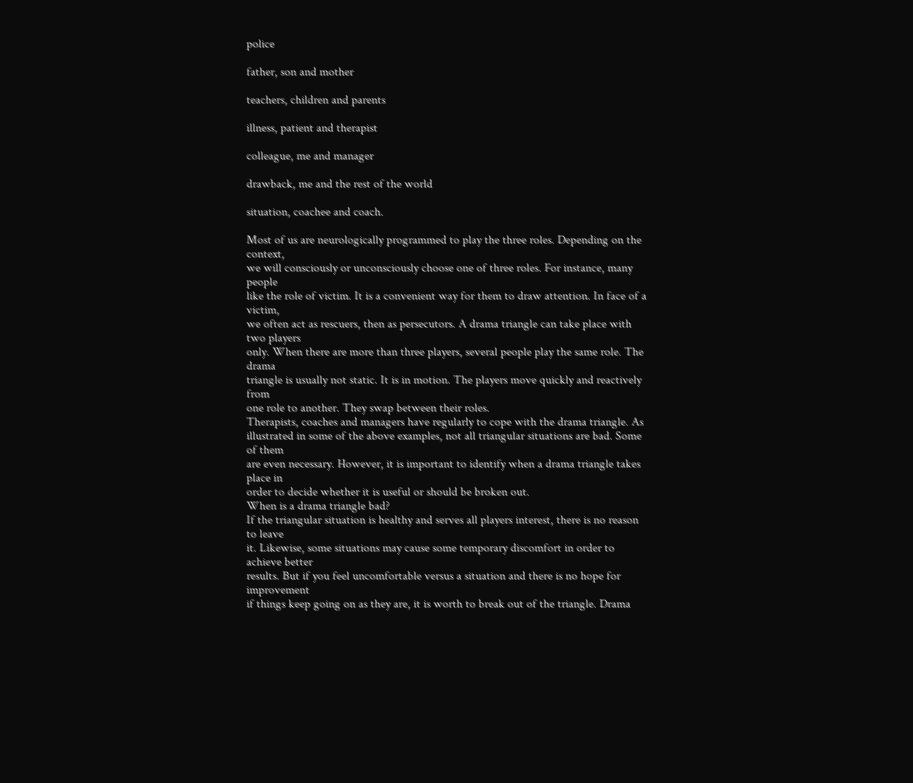police

father, son and mother

teachers, children and parents

illness, patient and therapist

colleague, me and manager

drawback, me and the rest of the world

situation, coachee and coach.

Most of us are neurologically programmed to play the three roles. Depending on the context,
we will consciously or unconsciously choose one of three roles. For instance, many people
like the role of victim. It is a convenient way for them to draw attention. In face of a victim,
we often act as rescuers, then as persecutors. A drama triangle can take place with two players
only. When there are more than three players, several people play the same role. The drama
triangle is usually not static. It is in motion. The players move quickly and reactively from
one role to another. They swap between their roles.
Therapists, coaches and managers have regularly to cope with the drama triangle. As
illustrated in some of the above examples, not all triangular situations are bad. Some of them
are even necessary. However, it is important to identify when a drama triangle takes place in
order to decide whether it is useful or should be broken out.
When is a drama triangle bad?
If the triangular situation is healthy and serves all players interest, there is no reason to leave
it. Likewise, some situations may cause some temporary discomfort in order to achieve better
results. But if you feel uncomfortable versus a situation and there is no hope for improvement
if things keep going on as they are, it is worth to break out of the triangle. Drama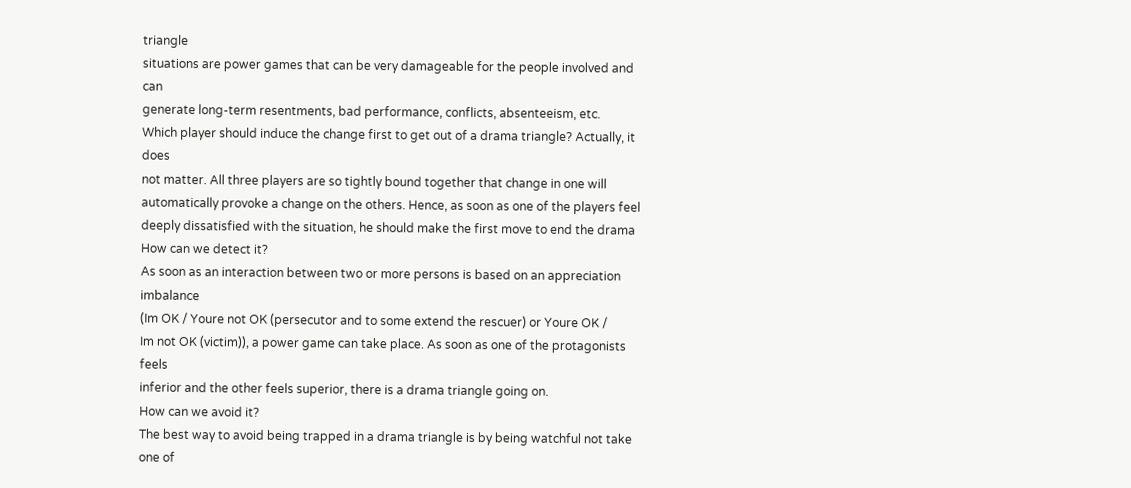triangle
situations are power games that can be very damageable for the people involved and can
generate long-term resentments, bad performance, conflicts, absenteeism, etc.
Which player should induce the change first to get out of a drama triangle? Actually, it does
not matter. All three players are so tightly bound together that change in one will
automatically provoke a change on the others. Hence, as soon as one of the players feel
deeply dissatisfied with the situation, he should make the first move to end the drama
How can we detect it?
As soon as an interaction between two or more persons is based on an appreciation imbalance
(Im OK / Youre not OK (persecutor and to some extend the rescuer) or Youre OK /
Im not OK (victim)), a power game can take place. As soon as one of the protagonists feels
inferior and the other feels superior, there is a drama triangle going on.
How can we avoid it?
The best way to avoid being trapped in a drama triangle is by being watchful not take one of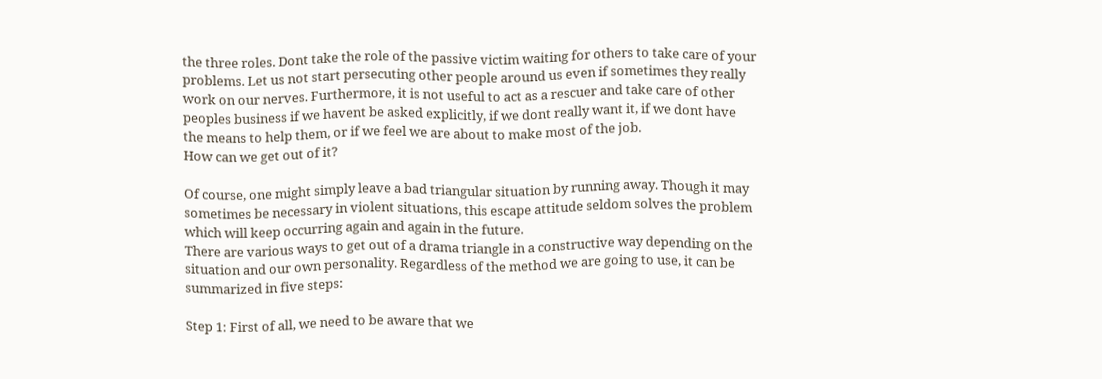the three roles. Dont take the role of the passive victim waiting for others to take care of your
problems. Let us not start persecuting other people around us even if sometimes they really
work on our nerves. Furthermore, it is not useful to act as a rescuer and take care of other
peoples business if we havent be asked explicitly, if we dont really want it, if we dont have
the means to help them, or if we feel we are about to make most of the job.
How can we get out of it?

Of course, one might simply leave a bad triangular situation by running away. Though it may
sometimes be necessary in violent situations, this escape attitude seldom solves the problem
which will keep occurring again and again in the future.
There are various ways to get out of a drama triangle in a constructive way depending on the
situation and our own personality. Regardless of the method we are going to use, it can be
summarized in five steps:

Step 1: First of all, we need to be aware that we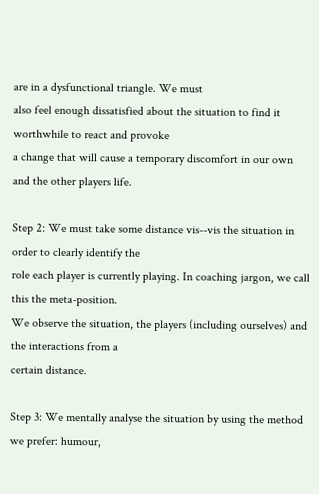are in a dysfunctional triangle. We must
also feel enough dissatisfied about the situation to find it worthwhile to react and provoke
a change that will cause a temporary discomfort in our own and the other players life.

Step 2: We must take some distance vis--vis the situation in order to clearly identify the
role each player is currently playing. In coaching jargon, we call this the meta-position.
We observe the situation, the players (including ourselves) and the interactions from a
certain distance.

Step 3: We mentally analyse the situation by using the method we prefer: humour,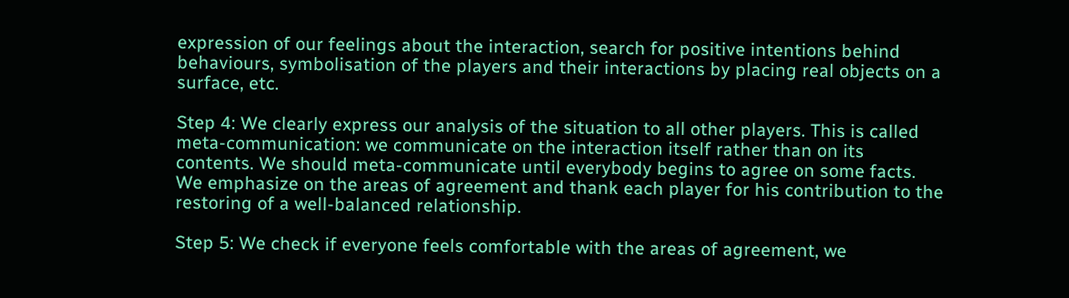expression of our feelings about the interaction, search for positive intentions behind
behaviours, symbolisation of the players and their interactions by placing real objects on a
surface, etc.

Step 4: We clearly express our analysis of the situation to all other players. This is called
meta-communication: we communicate on the interaction itself rather than on its
contents. We should meta-communicate until everybody begins to agree on some facts.
We emphasize on the areas of agreement and thank each player for his contribution to the
restoring of a well-balanced relationship.

Step 5: We check if everyone feels comfortable with the areas of agreement, we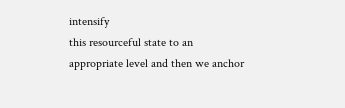intensify
this resourceful state to an appropriate level and then we anchor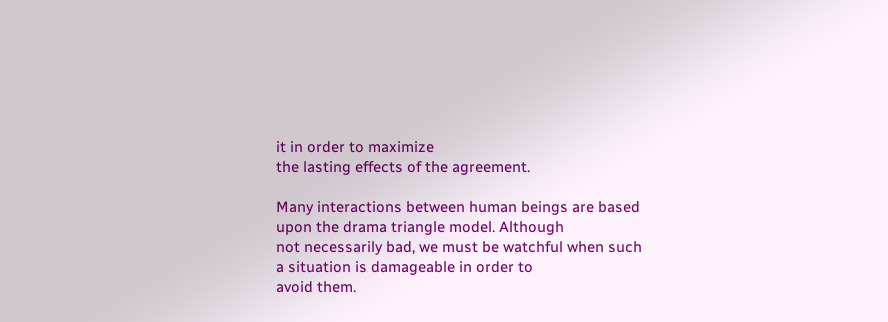it in order to maximize
the lasting effects of the agreement.

Many interactions between human beings are based upon the drama triangle model. Although
not necessarily bad, we must be watchful when such a situation is damageable in order to
avoid them.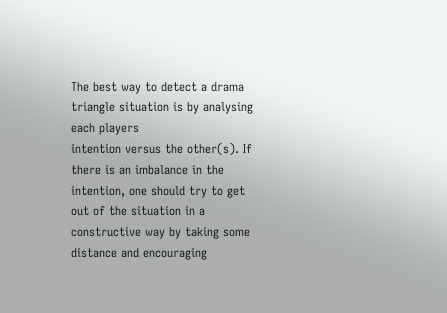The best way to detect a drama triangle situation is by analysing each players
intention versus the other(s). If there is an imbalance in the intention, one should try to get
out of the situation in a constructive way by taking some distance and encouraging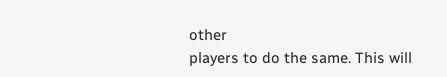other
players to do the same. This will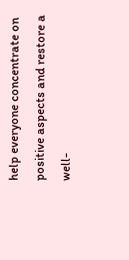help everyone concentrate on positive aspects and restore a
well-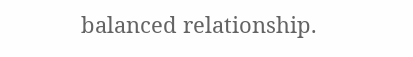balanced relationship.